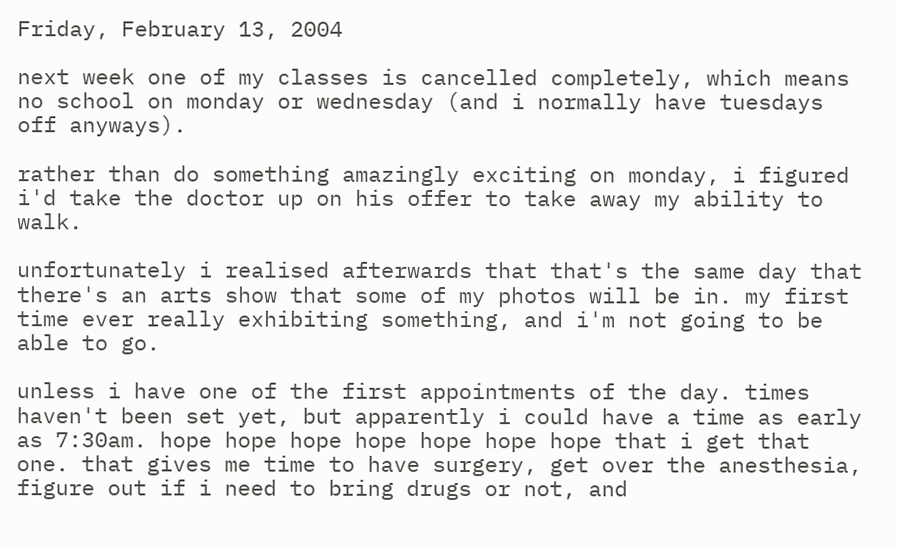Friday, February 13, 2004

next week one of my classes is cancelled completely, which means no school on monday or wednesday (and i normally have tuesdays off anyways).

rather than do something amazingly exciting on monday, i figured i'd take the doctor up on his offer to take away my ability to walk.

unfortunately i realised afterwards that that's the same day that there's an arts show that some of my photos will be in. my first time ever really exhibiting something, and i'm not going to be able to go.

unless i have one of the first appointments of the day. times haven't been set yet, but apparently i could have a time as early as 7:30am. hope hope hope hope hope hope hope that i get that one. that gives me time to have surgery, get over the anesthesia, figure out if i need to bring drugs or not, and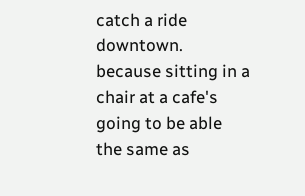catch a ride downtown. because sitting in a chair at a cafe's going to be able the same as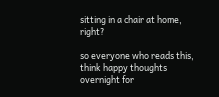sitting in a chair at home, right?

so everyone who reads this, think happy thoughts overnight for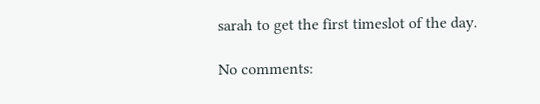sarah to get the first timeslot of the day.

No comments: